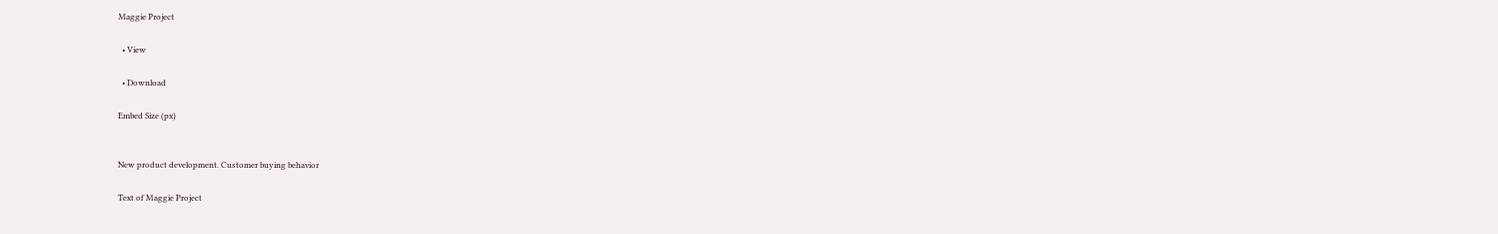Maggie Project

  • View

  • Download

Embed Size (px)


New product development. Customer buying behavior

Text of Maggie Project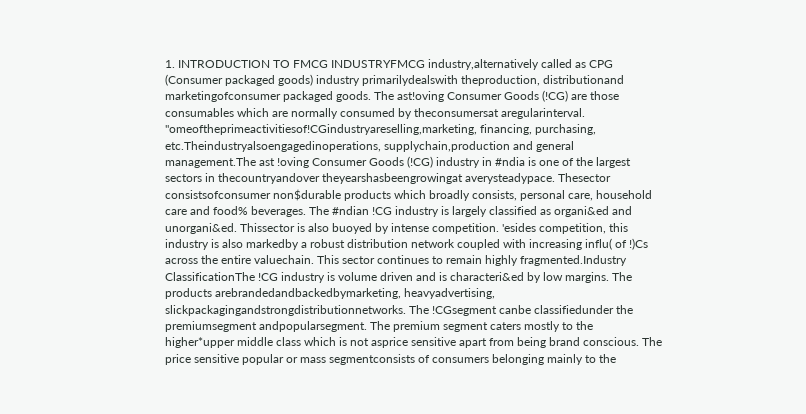1. INTRODUCTION TO FMCG INDUSTRYFMCG industry,alternatively called as CPG (Consumer packaged goods) industry primarilydealswith theproduction, distributionand marketingofconsumer packaged goods. The ast!oving Consumer Goods (!CG) are those consumables which are normally consumed by theconsumersat aregularinterval. "omeoftheprimeactivitiesof!CGindustryareselling,marketing, financing, purchasing, etc.Theindustryalsoengagedinoperations, supplychain,production and general management.The ast !oving Consumer Goods (!CG) industry in #ndia is one of the largest sectors in thecountryandover theyearshasbeengrowingat averysteadypace. Thesector consistsofconsumer non$durable products which broadly consists, personal care, household care and food% beverages. The #ndian !CG industry is largely classified as organi&ed and unorgani&ed. Thissector is also buoyed by intense competition. 'esides competition, this industry is also markedby a robust distribution network coupled with increasing influ( of !)Cs across the entire valuechain. This sector continues to remain highly fragmented.Industry ClassificationThe !CG industry is volume driven and is characteri&ed by low margins. The products arebrandedandbackedbymarketing, heavyadvertising, slickpackagingandstrongdistributionnetworks. The !CGsegment canbe classifiedunder the premiumsegment andpopularsegment. The premium segment caters mostly to the higher*upper middle class which is not asprice sensitive apart from being brand conscious. The price sensitive popular or mass segmentconsists of consumers belonging mainly to the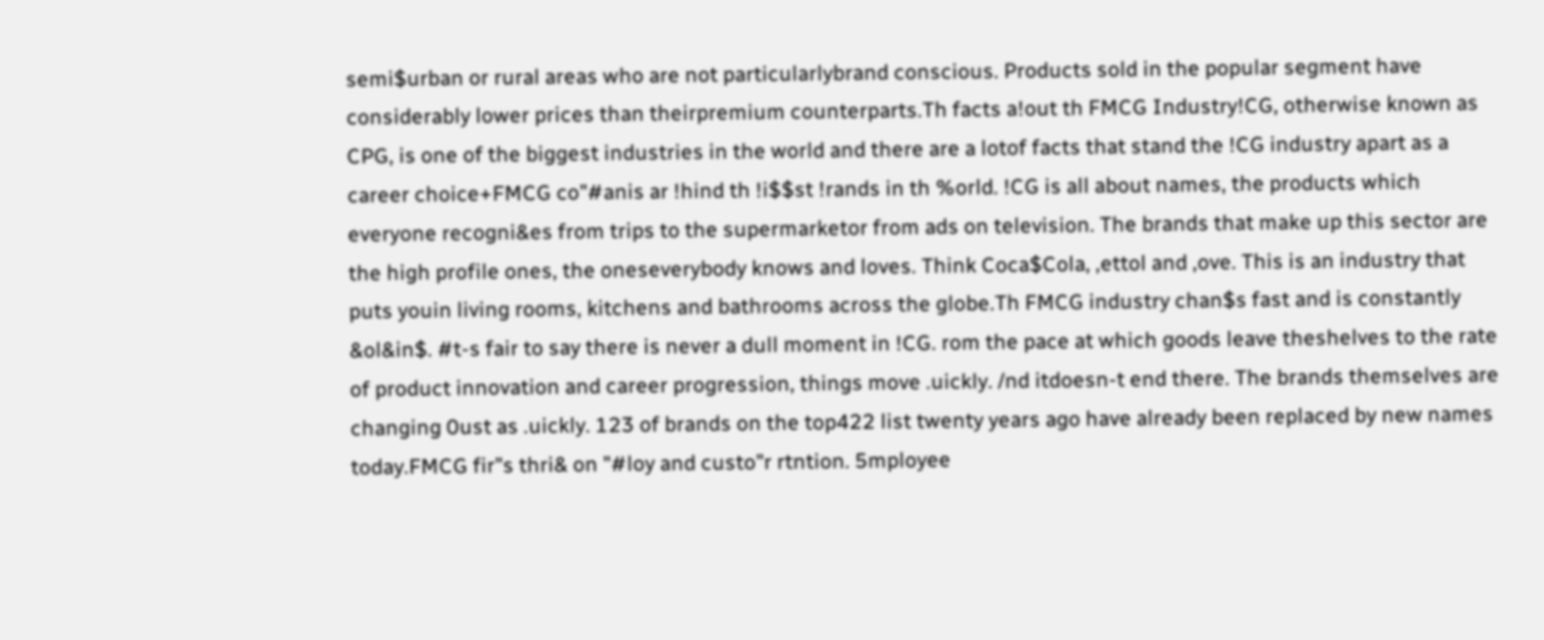semi$urban or rural areas who are not particularlybrand conscious. Products sold in the popular segment have considerably lower prices than theirpremium counterparts.Th facts a!out th FMCG Industry!CG, otherwise known as CPG, is one of the biggest industries in the world and there are a lotof facts that stand the !CG industry apart as a career choice+FMCG co"#anis ar !hind th !i$$st !rands in th %orld. !CG is all about names, the products which everyone recogni&es from trips to the supermarketor from ads on television. The brands that make up this sector are the high profile ones, the oneseverybody knows and loves. Think Coca$Cola, ,ettol and ,ove. This is an industry that puts youin living rooms, kitchens and bathrooms across the globe.Th FMCG industry chan$s fast and is constantly &ol&in$. #t-s fair to say there is never a dull moment in !CG. rom the pace at which goods leave theshelves to the rate of product innovation and career progression, things move .uickly. /nd itdoesn-t end there. The brands themselves are changing 0ust as .uickly. 123 of brands on the top422 list twenty years ago have already been replaced by new names today.FMCG fir"s thri& on "#loy and custo"r rtntion. 5mployee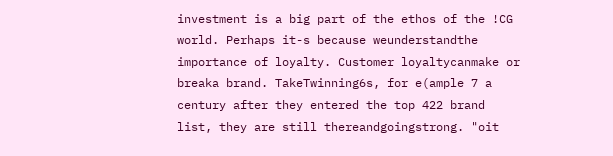investment is a big part of the ethos of the !CG world. Perhaps it-s because weunderstandthe importance of loyalty. Customer loyaltycanmake or breaka brand. TakeTwinning6s, for e(ample 7 a century after they entered the top 422 brand list, they are still thereandgoingstrong. "oit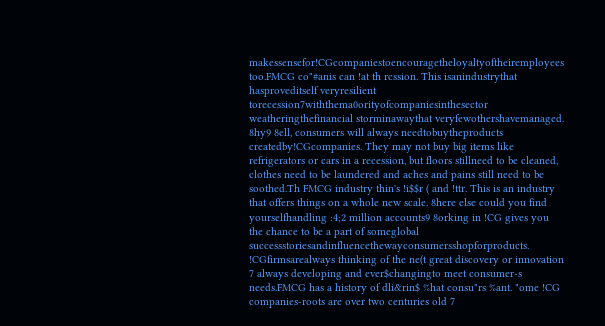makessensefor!CGcompaniestoencouragetheloyaltyoftheiremployees too.FMCG co"#anis can !at th rcssion. This isanindustrythat hasproveditself veryresilient torecession7withthema0orityofcompaniesinthesector weatheringthefinancial storminawaythat veryfewothershavemanaged. 8hy9 8ell, consumers will always needtobuytheproducts createdby!CGcompanies. They may not buy big items like refrigerators or cars in a recession, but floors stillneed to be cleaned, clothes need to be laundered and aches and pains still need to be soothed.Th FMCG industry thin's !i$$r ( and !ttr. This is an industry that offers things on a whole new scale. 8here else could you find yourselfhandling :4;2 million accounts9 8orking in !CG gives you the chance to be a part of someglobal successstoriesandinfluencethewayconsumersshopforproducts. !CGfirmsarealways thinking of the ne(t great discovery or innovation 7 always developing and ever$changingto meet consumer-s needs.FMCG has a history of dli&rin$ %hat consu"rs %ant. "ome !CG companies-roots are over two centuries old 7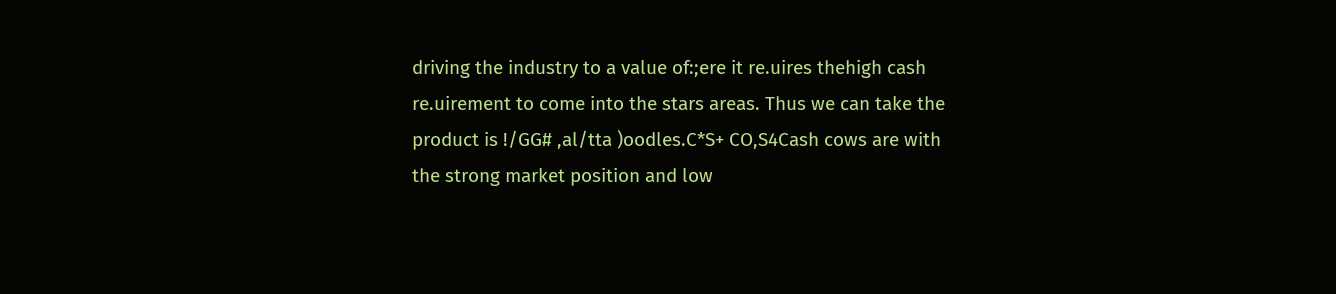driving the industry to a value of:;ere it re.uires thehigh cash re.uirement to come into the stars areas. Thus we can take the product is !/GG# ,al/tta )oodles.C*S+ CO,S4Cash cows are with the strong market position and low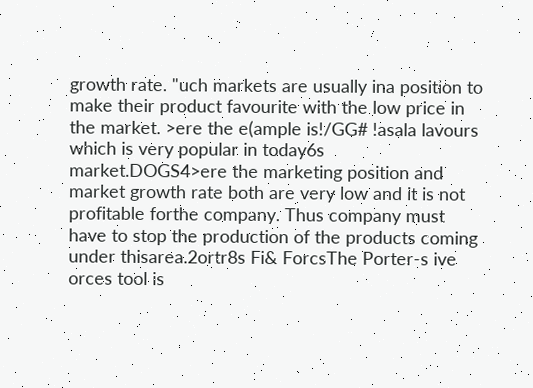growth rate. "uch markets are usually ina position to make their product favourite with the low price in the market. >ere the e(ample is!/GG# !asala lavours which is very popular in today6s market.DOGS4>ere the marketing position and market growth rate both are very low and it is not profitable forthe company. Thus company must have to stop the production of the products coming under thisarea.2ortr8s Fi& ForcsThe Porter-s ive orces tool is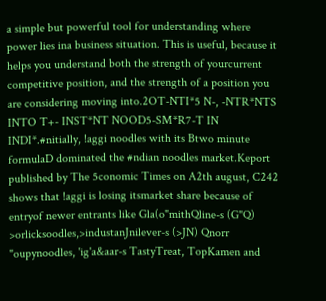a simple but powerful tool for understanding where power lies ina business situation. This is useful, because it helps you understand both the strength of yourcurrent competitive position, and the strength of a position you are considering moving into.2OT-NTI*5 N-, -NTR*NTS INTO T+- INST*NT NOOD5-SM*R7-T IN INDI*.#nitially, !aggi noodles with its Btwo minute formulaD dominated the #ndian noodles market.Keport published by The 5conomic Times on A2th august, C242 shows that !aggi is losing itsmarket share because of entryof newer entrants like Gla(o"mithQline-s (G"Q) >orlicksoodles,>industanJnilever-s (>JN) Qnorr "oupynoodles, 'ig'a&aar-s TastyTreat, TopKamen and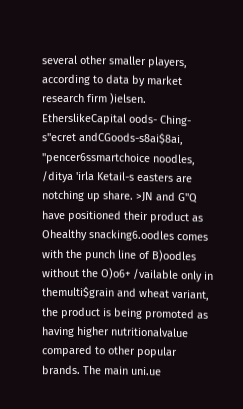several other smaller players, according to data by market research firm )ielsen. EtherslikeCapital oods- Ching-s"ecret andCGoods-s8ai$8ai, "pencer6ssmartchoice noodles, /ditya 'irla Ketail-s easters are notching up share. >JN and G"Q have positioned their product as Ohealthy snacking6.oodles comes with the punch line of B)oodles without the O)o6+ /vailable only in themulti$grain and wheat variant, the product is being promoted as having higher nutritionalvalue compared to other popular brands. The main uni.ue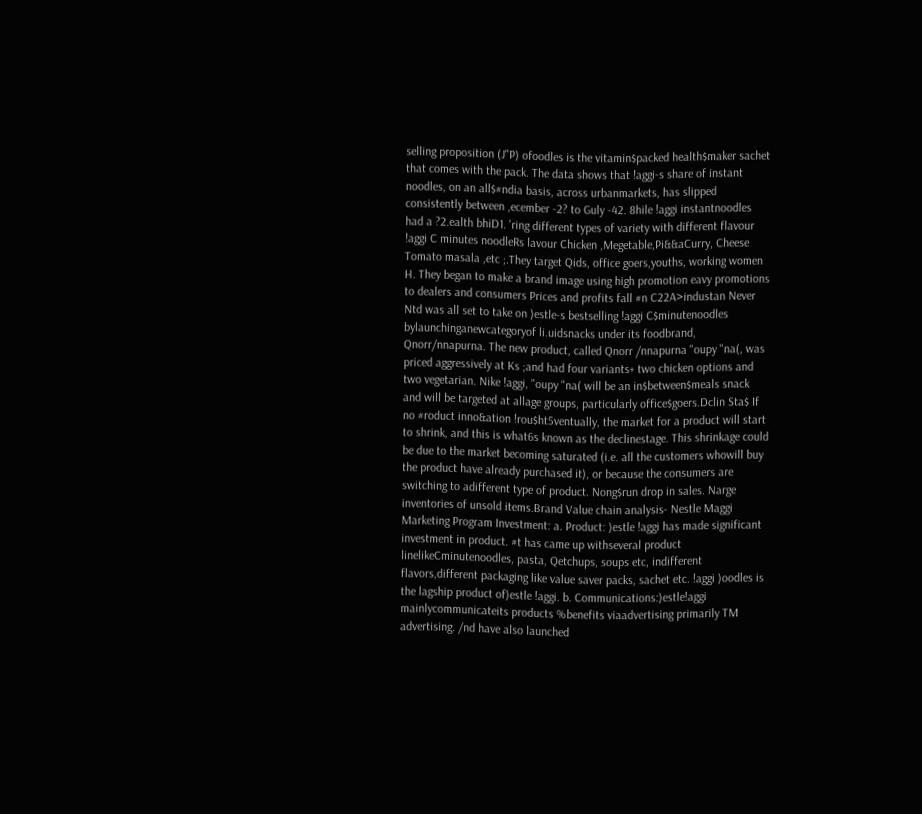selling proposition (J"P) ofoodles is the vitamin$packed health$maker sachet that comes with the pack. The data shows that !aggi-s share of instant noodles, on an all$#ndia basis, across urbanmarkets, has slipped consistently between ,ecember -2? to Guly -42. 8hile !aggi instantnoodles had a ?2.ealth bhiD1. 'ring different types of variety with different flavour !aggi C minutes noodleRs lavour Chicken ,Megetable,Pi&&aCurry, Cheese Tomato masala ,etc ;.They target Qids, office goers,youths, working women H. They began to make a brand image using high promotion eavy promotions to dealers and consumers Prices and profits fall #n C22A>industan Never Ntd was all set to take on )estle-s bestselling !aggi C$minutenoodles bylaunchinganewcategoryof li.uidsnacks under its foodbrand, Qnorr/nnapurna. The new product, called Qnorr /nnapurna "oupy "na(, was priced aggressively at Ks ;and had four variants+ two chicken options and two vegetarian. Nike !aggi, "oupy "na( will be an in$between$meals snack and will be targeted at allage groups, particularly office$goers.Dclin Sta$ If no #roduct inno&ation !rou$ht5ventually, the market for a product will start to shrink, and this is what6s known as the declinestage. This shrinkage could be due to the market becoming saturated (i.e. all the customers whowill buy the product have already purchased it), or because the consumers are switching to adifferent type of product. Nong$run drop in sales. Narge inventories of unsold items.Brand Value chain analysis- Nestle Maggi Marketing Program Investment: a. Product: )estle !aggi has made significant investment in product. #t has came up withseveral product linelikeCminutenoodles, pasta, Qetchups, soups etc, indifferent flavors,different packaging like value saver packs, sachet etc. !aggi )oodles is the lagship product of)estle !aggi. b. Communications:)estle!aggi mainlycommunicateits products %benefits viaadvertising primarily TM advertising. /nd have also launched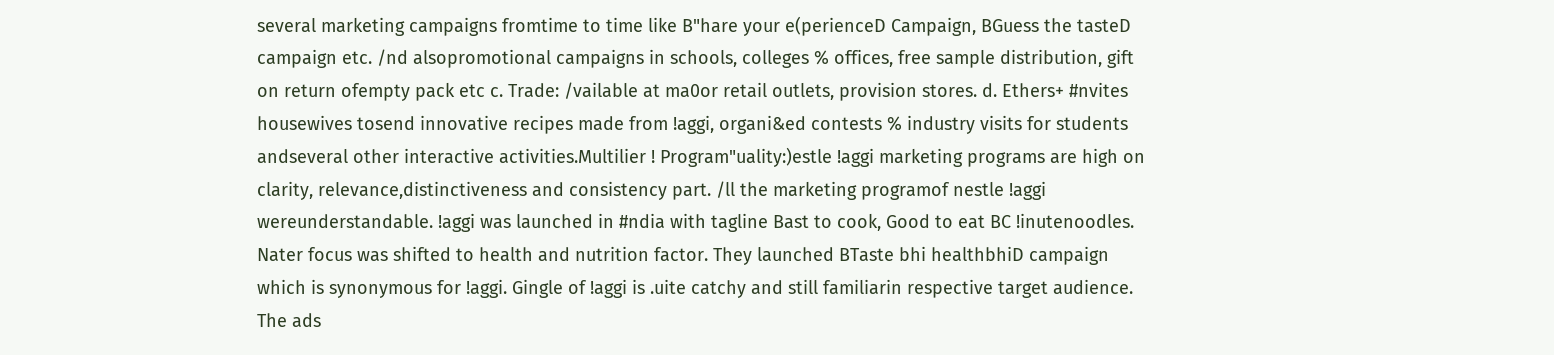several marketing campaigns fromtime to time like B"hare your e(perienceD Campaign, BGuess the tasteD campaign etc. /nd alsopromotional campaigns in schools, colleges % offices, free sample distribution, gift on return ofempty pack etc c. Trade: /vailable at ma0or retail outlets, provision stores. d. Ethers+ #nvites housewives tosend innovative recipes made from !aggi, organi&ed contests % industry visits for students andseveral other interactive activities.Multilier ! Program"uality:)estle !aggi marketing programs are high on clarity, relevance,distinctiveness and consistency part. /ll the marketing programof nestle !aggi wereunderstandable. !aggi was launched in #ndia with tagline Bast to cook, Good to eat BC !inutenoodles. Nater focus was shifted to health and nutrition factor. They launched BTaste bhi healthbhiD campaign which is synonymous for !aggi. Gingle of !aggi is .uite catchy and still familiarin respective target audience. The ads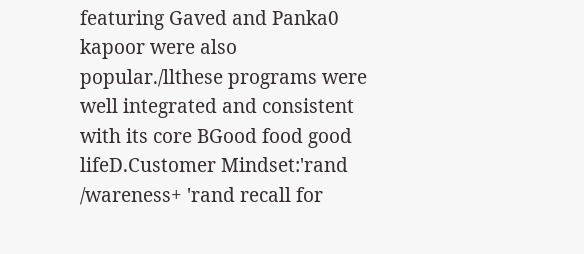featuring Gaved and Panka0 kapoor were also popular./llthese programs were well integrated and consistent with its core BGood food good lifeD.Customer Mindset:'rand /wareness+ 'rand recall for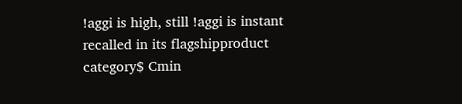!aggi is high, still !aggi is instant recalled in its flagshipproduct category$ Cmin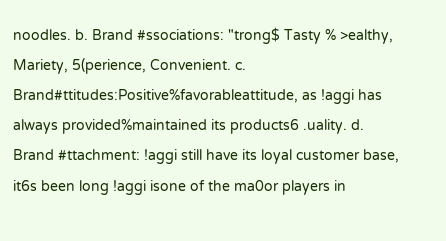noodles. b. Brand #ssociations: "trong$ Tasty % >ealthy, Mariety, 5(perience, Convenient. c. Brand#ttitudes:Positive%favorableattitude, as !aggi has always provided%maintained its products6 .uality. d. Brand #ttachment: !aggi still have its loyal customer base, it6s been long !aggi isone of the ma0or players in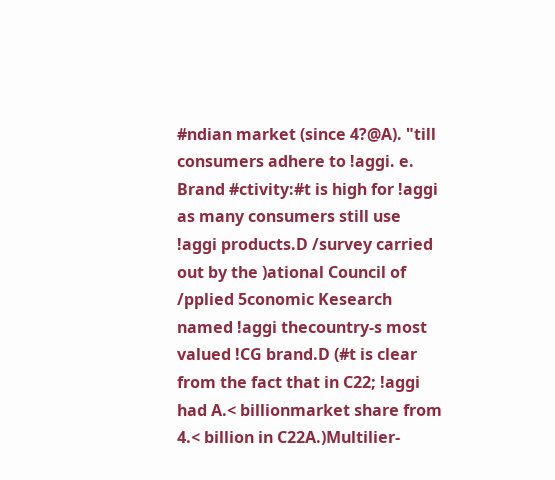#ndian market (since 4?@A). "till consumers adhere to !aggi. e. Brand #ctivity:#t is high for !aggi as many consumers still use !aggi products.D /survey carried out by the )ational Council of /pplied 5conomic Kesearch named !aggi thecountry-s most valued !CG brand.D (#t is clear from the fact that in C22; !aggi had A.< billionmarket share from 4.< billion in C22A.)Multilier-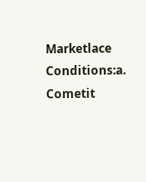Marketlace Conditions:a. Cometit